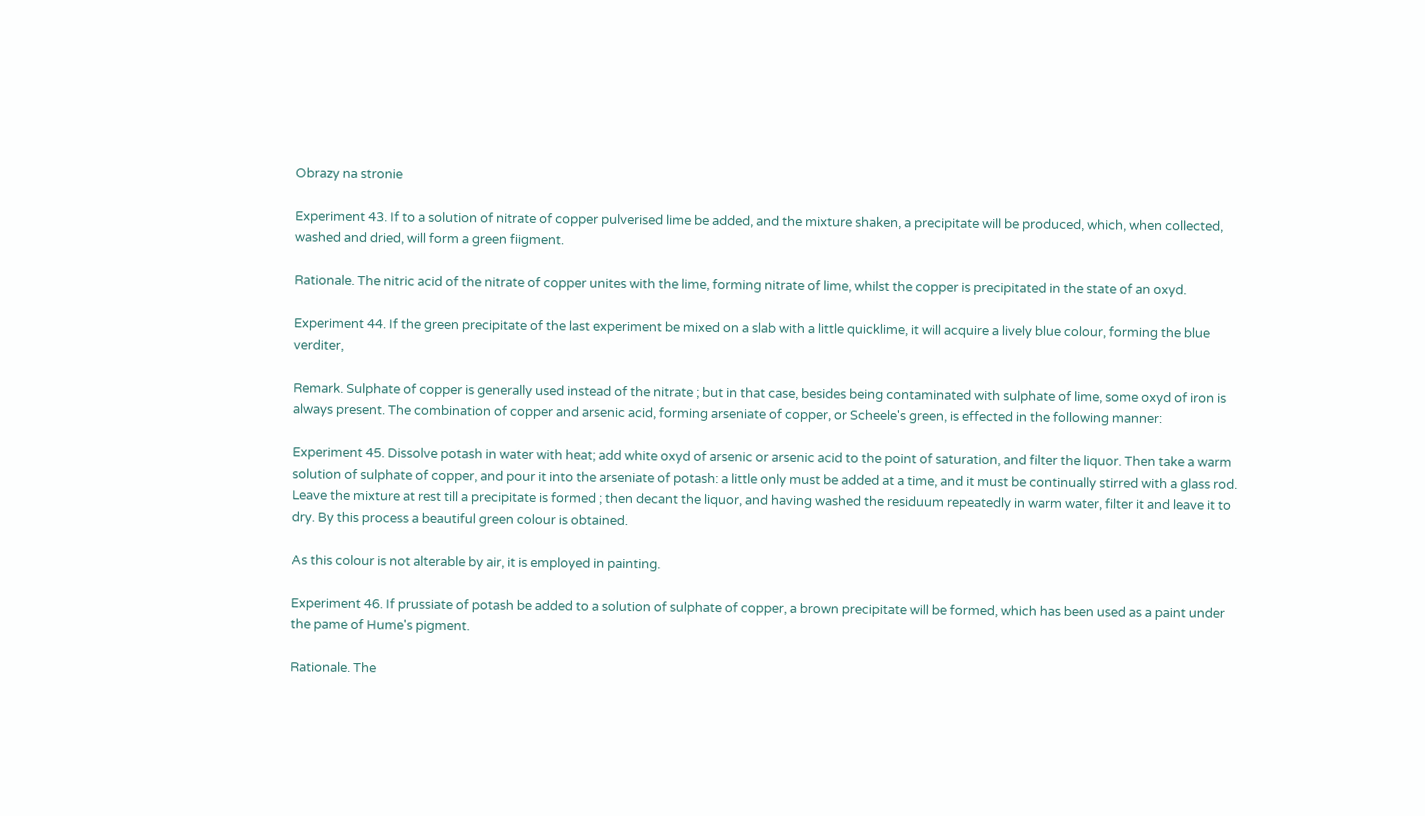Obrazy na stronie

Experiment 43. If to a solution of nitrate of copper pulverised lime be added, and the mixture shaken, a precipitate will be produced, which, when collected, washed and dried, will form a green fiigment.

Rationale. The nitric acid of the nitrate of copper unites with the lime, forming nitrate of lime, whilst the copper is precipitated in the state of an oxyd.

Experiment 44. If the green precipitate of the last experiment be mixed on a slab with a little quicklime, it will acquire a lively blue colour, forming the blue verditer,

Remark. Sulphate of copper is generally used instead of the nitrate ; but in that case, besides being contaminated with sulphate of lime, some oxyd of iron is always present. The combination of copper and arsenic acid, forming arseniate of copper, or Scheele's green, is effected in the following manner:

Experiment 45. Dissolve potash in water with heat; add white oxyd of arsenic or arsenic acid to the point of saturation, and filter the liquor. Then take a warm solution of sulphate of copper, and pour it into the arseniate of potash: a little only must be added at a time, and it must be continually stirred with a glass rod. Leave the mixture at rest till a precipitate is formed ; then decant the liquor, and having washed the residuum repeatedly in warm water, filter it and leave it to dry. By this process a beautiful green colour is obtained.

As this colour is not alterable by air, it is employed in painting.

Experiment 46. If prussiate of potash be added to a solution of sulphate of copper, a brown precipitate will be formed, which has been used as a paint under the pame of Hume's pigment.

Rationale. The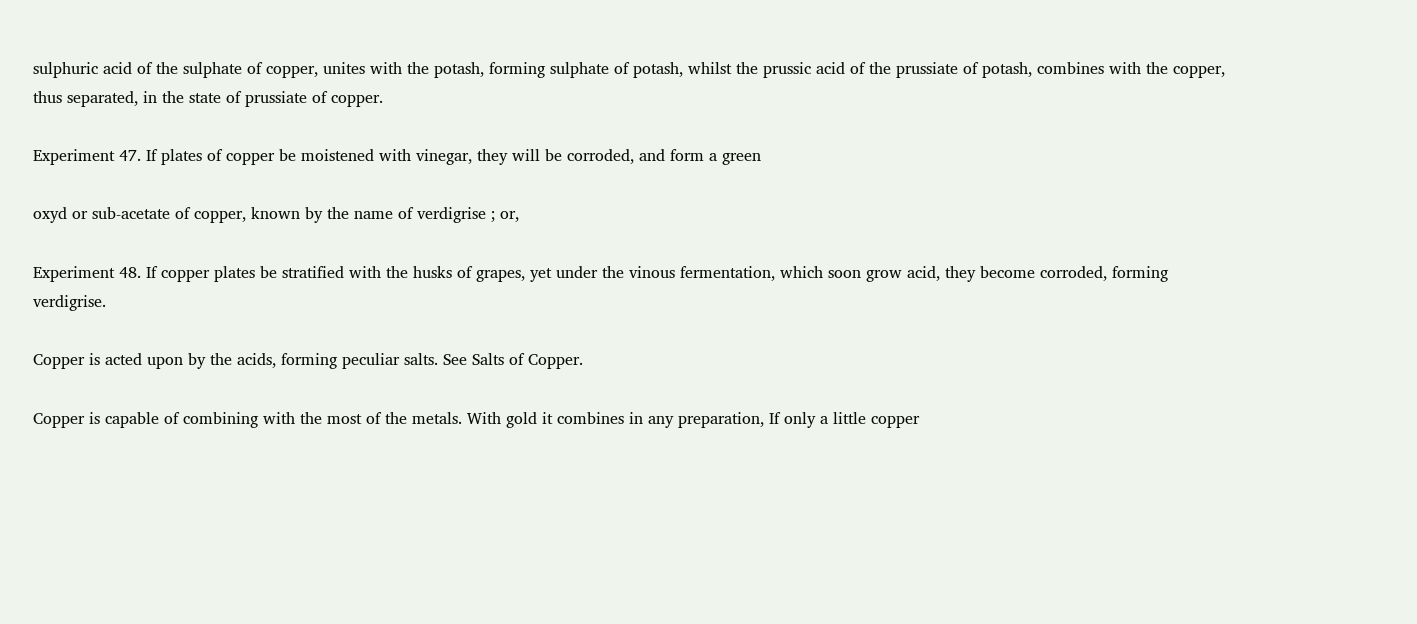sulphuric acid of the sulphate of copper, unites with the potash, forming sulphate of potash, whilst the prussic acid of the prussiate of potash, combines with the copper, thus separated, in the state of prussiate of copper.

Experiment 47. If plates of copper be moistened with vinegar, they will be corroded, and form a green

oxyd or sub-acetate of copper, known by the name of verdigrise ; or,

Experiment 48. If copper plates be stratified with the husks of grapes, yet under the vinous fermentation, which soon grow acid, they become corroded, forming verdigrise.

Copper is acted upon by the acids, forming peculiar salts. See Salts of Copper.

Copper is capable of combining with the most of the metals. With gold it combines in any preparation, If only a little copper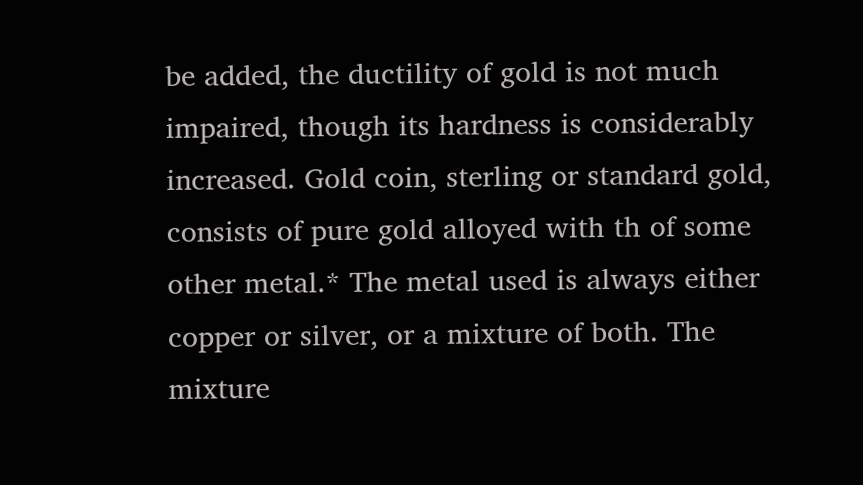be added, the ductility of gold is not much impaired, though its hardness is considerably increased. Gold coin, sterling or standard gold, consists of pure gold alloyed with th of some other metal.* The metal used is always either copper or silver, or a mixture of both. The mixture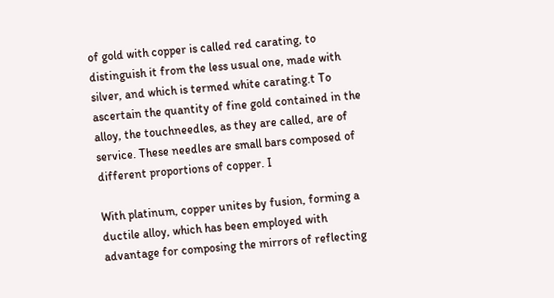of gold with copper is called red carating, to distinguish it from the less usual one, made with silver, and which is termed white carating.t To ascertain the quantity of fine gold contained in the alloy, the touchneedles, as they are called, are of service. These needles are small bars composed of different proportions of copper. I

With platinum, copper unites by fusion, forming a ductile alloy, which has been employed with advantage for composing the mirrors of reflecting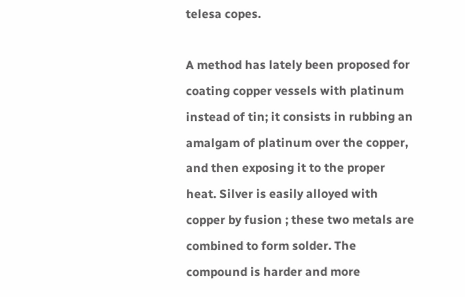telesa copes.

A method has lately been proposed for coating copper vessels with platinum instead of tin; it consists in rubbing an amalgam of platinum over the copper, and then exposing it to the proper heat. Silver is easily alloyed with copper by fusion ; these two metals are combined to form solder. The compound is harder and more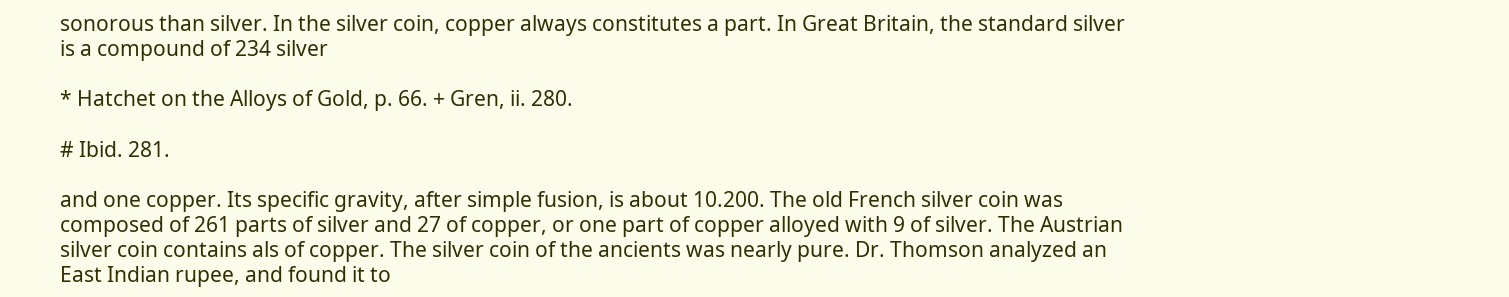sonorous than silver. In the silver coin, copper always constitutes a part. In Great Britain, the standard silver is a compound of 234 silver

* Hatchet on the Alloys of Gold, p. 66. + Gren, ii. 280.

# Ibid. 281.

and one copper. Its specific gravity, after simple fusion, is about 10.200. The old French silver coin was composed of 261 parts of silver and 27 of copper, or one part of copper alloyed with 9 of silver. The Austrian silver coin contains als of copper. The silver coin of the ancients was nearly pure. Dr. Thomson analyzed an East Indian rupee, and found it to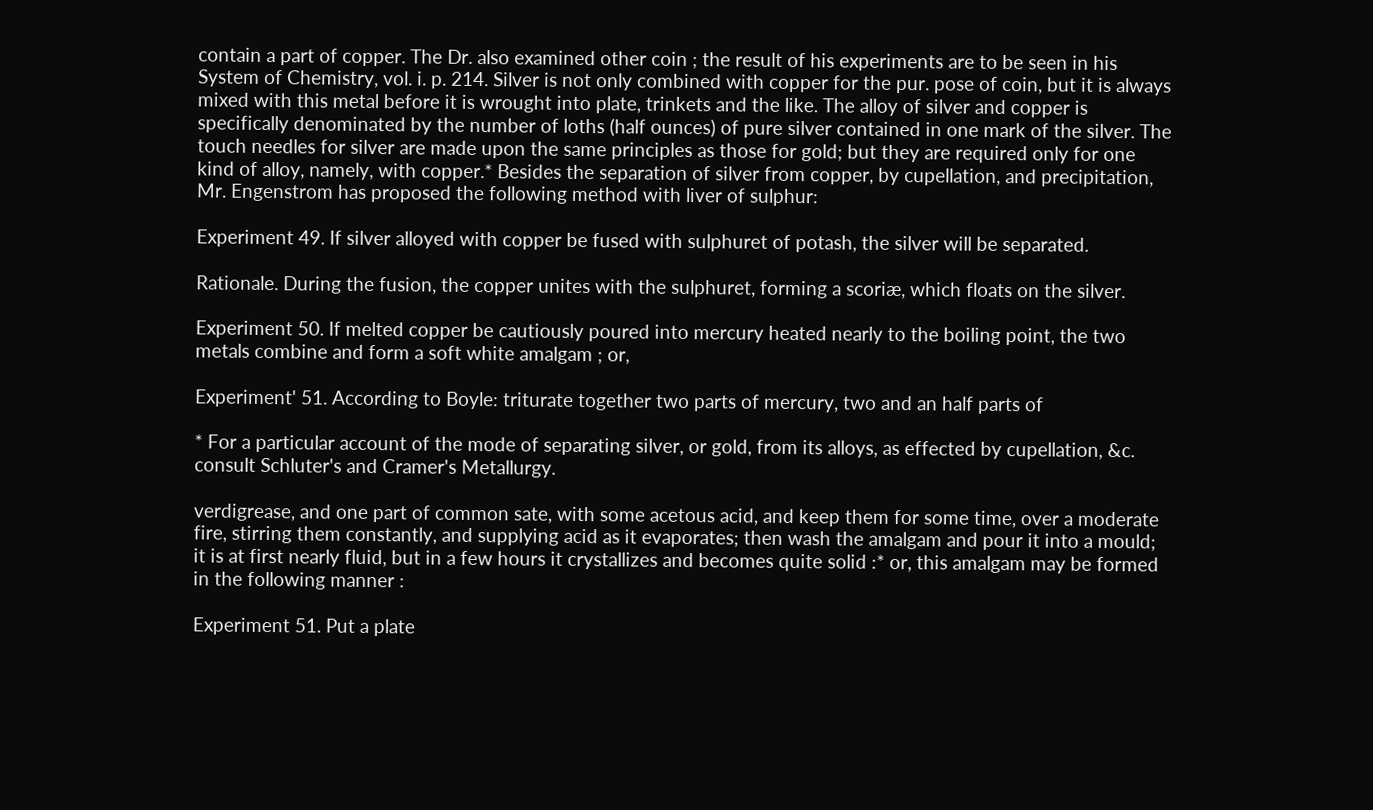contain a part of copper. The Dr. also examined other coin ; the result of his experiments are to be seen in his System of Chemistry, vol. i. p. 214. Silver is not only combined with copper for the pur. pose of coin, but it is always mixed with this metal before it is wrought into plate, trinkets and the like. The alloy of silver and copper is specifically denominated by the number of loths (half ounces) of pure silver contained in one mark of the silver. The touch needles for silver are made upon the same principles as those for gold; but they are required only for one kind of alloy, namely, with copper.* Besides the separation of silver from copper, by cupellation, and precipitation, Mr. Engenstrom has proposed the following method with liver of sulphur:

Experiment 49. If silver alloyed with copper be fused with sulphuret of potash, the silver will be separated.

Rationale. During the fusion, the copper unites with the sulphuret, forming a scoriæ, which floats on the silver.

Experiment 50. If melted copper be cautiously poured into mercury heated nearly to the boiling point, the two metals combine and form a soft white amalgam ; or,

Experiment' 51. According to Boyle: triturate together two parts of mercury, two and an half parts of

* For a particular account of the mode of separating silver, or gold, from its alloys, as effected by cupellation, &c. consult Schluter's and Cramer's Metallurgy.

verdigrease, and one part of common sate, with some acetous acid, and keep them for some time, over a moderate fire, stirring them constantly, and supplying acid as it evaporates; then wash the amalgam and pour it into a mould; it is at first nearly fluid, but in a few hours it crystallizes and becomes quite solid :* or, this amalgam may be formed in the following manner :

Experiment 51. Put a plate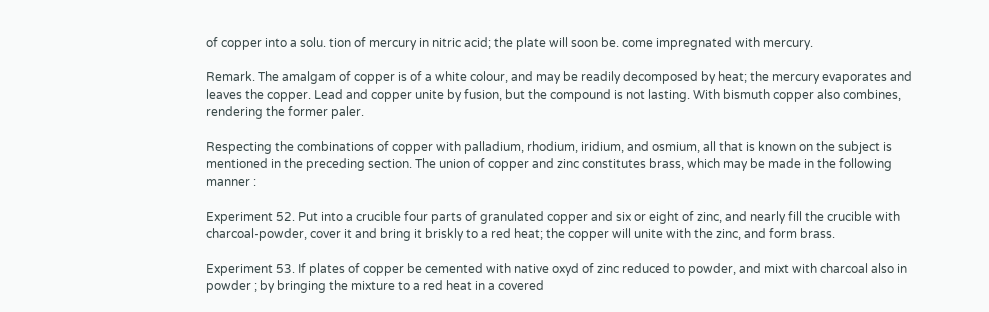of copper into a solu. tion of mercury in nitric acid; the plate will soon be. come impregnated with mercury.

Remark. The amalgam of copper is of a white colour, and may be readily decomposed by heat; the mercury evaporates and leaves the copper. Lead and copper unite by fusion, but the compound is not lasting. With bismuth copper also combines, rendering the former paler.

Respecting the combinations of copper with palladium, rhodium, iridium, and osmium, all that is known on the subject is mentioned in the preceding section. The union of copper and zinc constitutes brass, which may be made in the following manner :

Experiment 52. Put into a crucible four parts of granulated copper and six or eight of zinc, and nearly fill the crucible with charcoal-powder, cover it and bring it briskly to a red heat; the copper will unite with the zinc, and form brass.

Experiment 53. If plates of copper be cemented with native oxyd of zinc reduced to powder, and mixt with charcoal also in powder ; by bringing the mixture to a red heat in a covered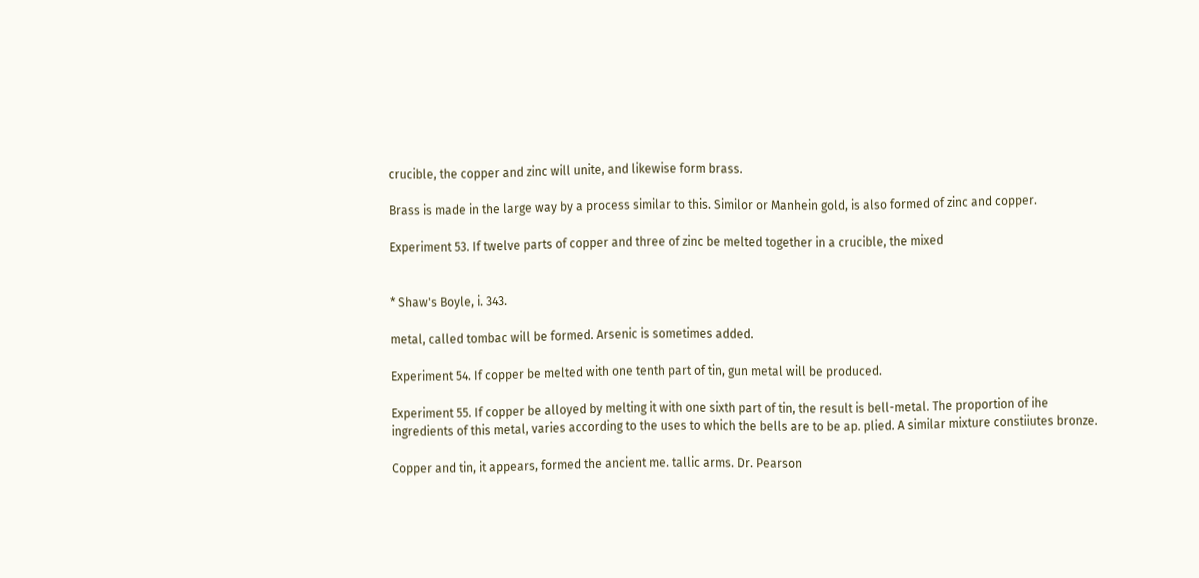crucible, the copper and zinc will unite, and likewise form brass.

Brass is made in the large way by a process similar to this. Similor or Manhein gold, is also formed of zinc and copper.

Experiment 53. If twelve parts of copper and three of zinc be melted together in a crucible, the mixed


* Shaw's Boyle, i. 343.

metal, called tombac will be formed. Arsenic is sometimes added.

Experiment 54. If copper be melted with one tenth part of tin, gun metal will be produced.

Experiment 55. If copper be alloyed by melting it with one sixth part of tin, the result is bell-metal. The proportion of ihe ingredients of this metal, varies according to the uses to which the bells are to be ap. plied. A similar mixture constiiutes bronze.

Copper and tin, it appears, formed the ancient me. tallic arms. Dr. Pearson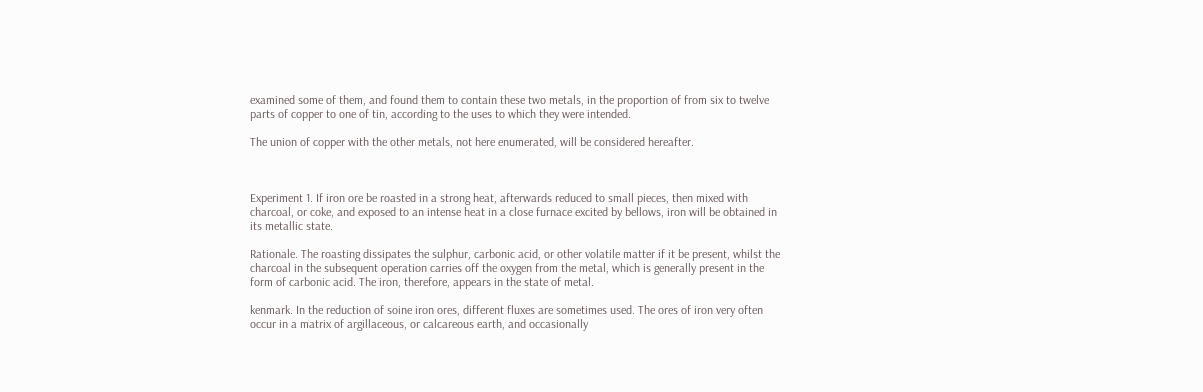examined some of them, and found them to contain these two metals, in the proportion of from six to twelve parts of copper to one of tin, according to the uses to which they were intended.

The union of copper with the other metals, not here enumerated, will be considered hereafter.



Experiment 1. If iron ore be roasted in a strong heat, afterwards reduced to small pieces, then mixed with charcoal, or coke, and exposed to an intense heat in a close furnace excited by bellows, iron will be obtained in its metallic state.

Rationale. The roasting dissipates the sulphur, carbonic acid, or other volatile matter if it be present, whilst the charcoal in the subsequent operation carries off the oxygen from the metal, which is generally present in the form of carbonic acid. The iron, therefore, appears in the state of metal.

kenmark. In the reduction of soine iron ores, different fluxes are sometimes used. The ores of iron very often occur in a matrix of argillaceous, or calcareous earth, and occasionally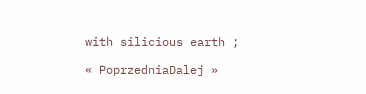with silicious earth ;

« PoprzedniaDalej »